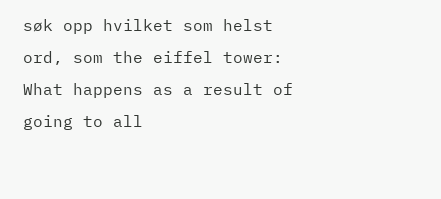søk opp hvilket som helst ord, som the eiffel tower:
What happens as a result of going to all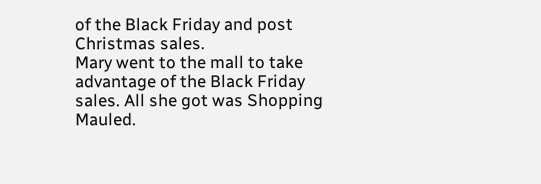of the Black Friday and post Christmas sales.
Mary went to the mall to take advantage of the Black Friday sales. All she got was Shopping Mauled.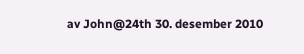av John@24th 30. desember 2010